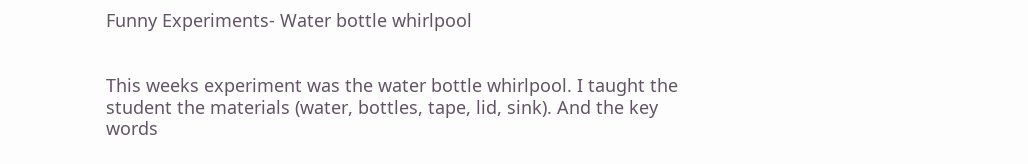Funny Experiments- Water bottle whirlpool


This weeks experiment was the water bottle whirlpool. I taught the student the materials (water, bottles, tape, lid, sink). And the key words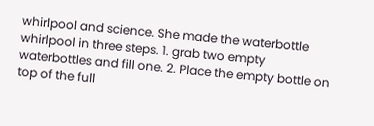whirlpool and science. She made the waterbottle whirlpool in three steps. 1. grab two empty waterbottles and fill one. 2. Place the empty bottle on top of the full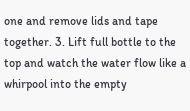one and remove lids and tape together. 3. Lift full bottle to the top and watch the water flow like a whirpool into the empty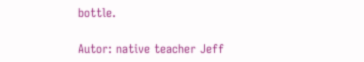bottle.

Autor: native teacher Jeff